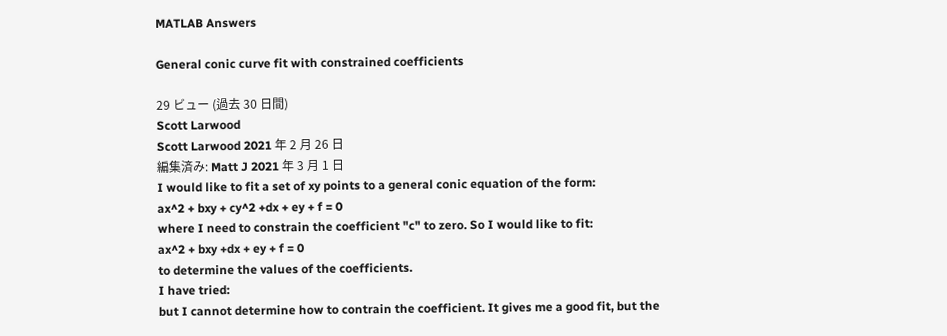MATLAB Answers

General conic curve fit with constrained coefficients

29 ビュー (過去 30 日間)
Scott Larwood
Scott Larwood 2021 年 2 月 26 日
編集済み: Matt J 2021 年 3 月 1 日
I would like to fit a set of xy points to a general conic equation of the form:
ax^2 + bxy + cy^2 +dx + ey + f = 0
where I need to constrain the coefficient "c" to zero. So I would like to fit:
ax^2 + bxy +dx + ey + f = 0
to determine the values of the coefficients.
I have tried:
but I cannot determine how to contrain the coefficient. It gives me a good fit, but the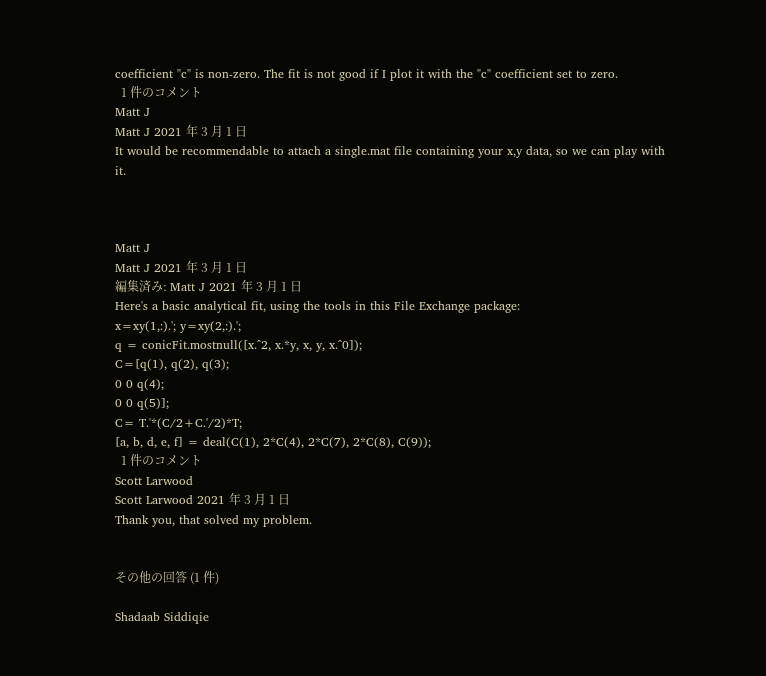coefficient "c" is non-zero. The fit is not good if I plot it with the "c" coefficient set to zero.
  1 件のコメント
Matt J
Matt J 2021 年 3 月 1 日
It would be recommendable to attach a single.mat file containing your x,y data, so we can play with it.



Matt J
Matt J 2021 年 3 月 1 日
編集済み: Matt J 2021 年 3 月 1 日
Here's a basic analytical fit, using the tools in this File Exchange package:
x=xy(1,:).'; y=xy(2,:).';
q = conicFit.mostnull([x.^2, x.*y, x, y, x.^0]);
C=[q(1), q(2), q(3);
0 0 q(4);
0 0 q(5)];
C= T.'*(C/2+C.'/2)*T;
[a, b, d, e, f] = deal(C(1), 2*C(4), 2*C(7), 2*C(8), C(9));
  1 件のコメント
Scott Larwood
Scott Larwood 2021 年 3 月 1 日
Thank you, that solved my problem.


その他の回答 (1 件)

Shadaab Siddiqie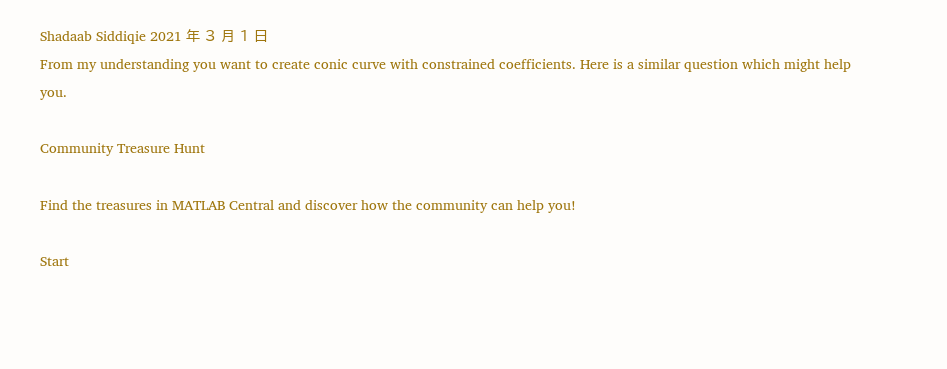Shadaab Siddiqie 2021 年 3 月 1 日
From my understanding you want to create conic curve with constrained coefficients. Here is a similar question which might help you.

Community Treasure Hunt

Find the treasures in MATLAB Central and discover how the community can help you!

Start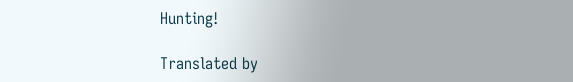Hunting!

Translated by